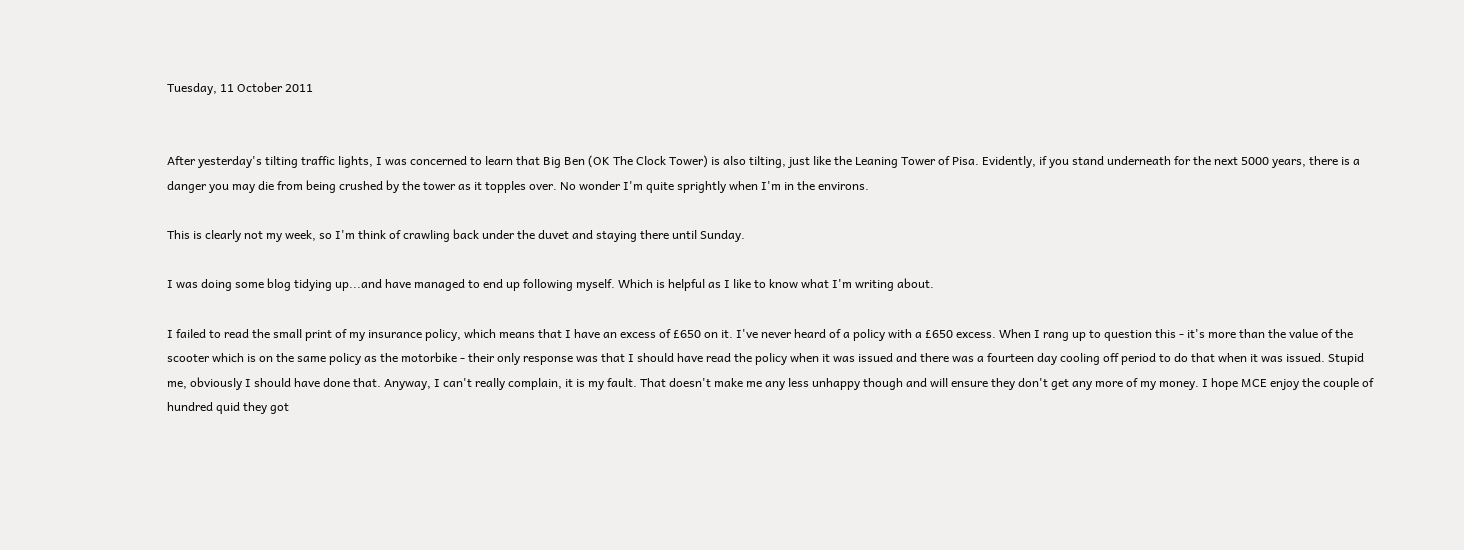Tuesday, 11 October 2011


After yesterday's tilting traffic lights, I was concerned to learn that Big Ben (OK The Clock Tower) is also tilting, just like the Leaning Tower of Pisa. Evidently, if you stand underneath for the next 5000 years, there is a danger you may die from being crushed by the tower as it topples over. No wonder I'm quite sprightly when I'm in the environs.

This is clearly not my week, so I'm think of crawling back under the duvet and staying there until Sunday.

I was doing some blog tidying up...and have managed to end up following myself. Which is helpful as I like to know what I'm writing about.

I failed to read the small print of my insurance policy, which means that I have an excess of £650 on it. I've never heard of a policy with a £650 excess. When I rang up to question this - it's more than the value of the scooter which is on the same policy as the motorbike - their only response was that I should have read the policy when it was issued and there was a fourteen day cooling off period to do that when it was issued. Stupid me, obviously I should have done that. Anyway, I can't really complain, it is my fault. That doesn't make me any less unhappy though and will ensure they don't get any more of my money. I hope MCE enjoy the couple of hundred quid they got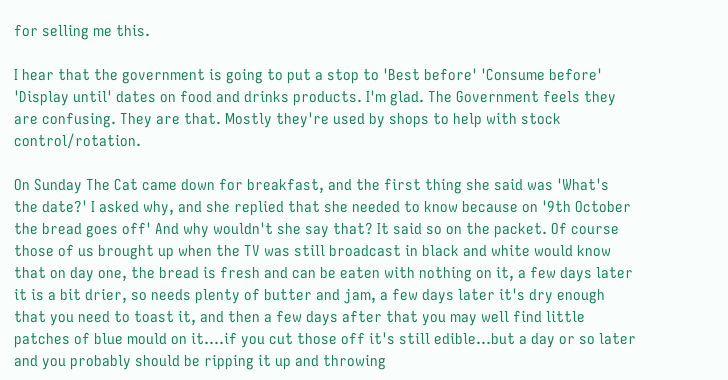for selling me this.

I hear that the government is going to put a stop to 'Best before' 'Consume before' 'Display until' dates on food and drinks products. I'm glad. The Government feels they are confusing. They are that. Mostly they're used by shops to help with stock control/rotation.

On Sunday The Cat came down for breakfast, and the first thing she said was 'What's the date?' I asked why, and she replied that she needed to know because on '9th October the bread goes off' And why wouldn't she say that? It said so on the packet. Of course those of us brought up when the TV was still broadcast in black and white would know that on day one, the bread is fresh and can be eaten with nothing on it, a few days later it is a bit drier, so needs plenty of butter and jam, a few days later it's dry enough that you need to toast it, and then a few days after that you may well find little patches of blue mould on it....if you cut those off it's still edible...but a day or so later and you probably should be ripping it up and throwing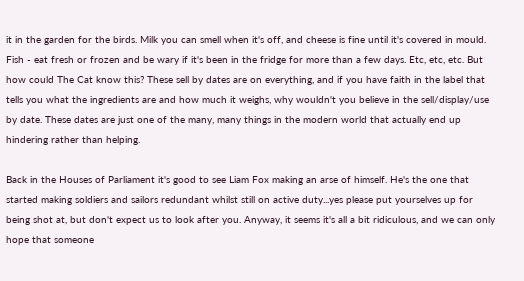it in the garden for the birds. Milk you can smell when it's off, and cheese is fine until it's covered in mould. Fish - eat fresh or frozen and be wary if it's been in the fridge for more than a few days. Etc, etc, etc. But how could The Cat know this? These sell by dates are on everything, and if you have faith in the label that tells you what the ingredients are and how much it weighs, why wouldn't you believe in the sell/display/use by date. These dates are just one of the many, many things in the modern world that actually end up hindering rather than helping.

Back in the Houses of Parliament it's good to see Liam Fox making an arse of himself. He's the one that started making soldiers and sailors redundant whilst still on active duty...yes please put yourselves up for being shot at, but don't expect us to look after you. Anyway, it seems it's all a bit ridiculous, and we can only hope that someone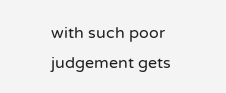with such poor judgement gets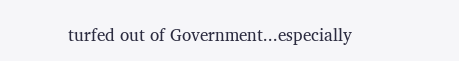turfed out of Government...especially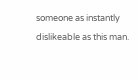someone as instantly dislikeable as this man.